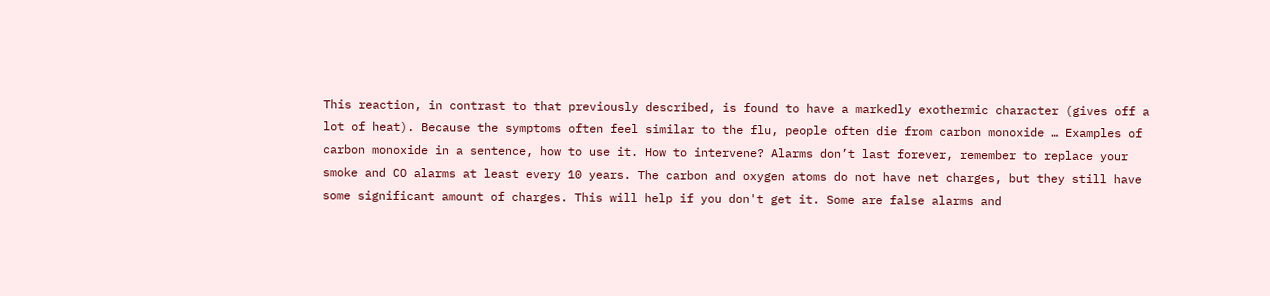This reaction, in contrast to that previously described, is found to have a markedly exothermic character (gives off a lot of heat). Because the symptoms often feel similar to the flu, people often die from carbon monoxide … Examples of carbon monoxide in a sentence, how to use it. How to intervene? Alarms don’t last forever, remember to replace your smoke and CO alarms at least every 10 years. The carbon and oxygen atoms do not have net charges, but they still have some significant amount of charges. This will help if you don't get it. Some are false alarms and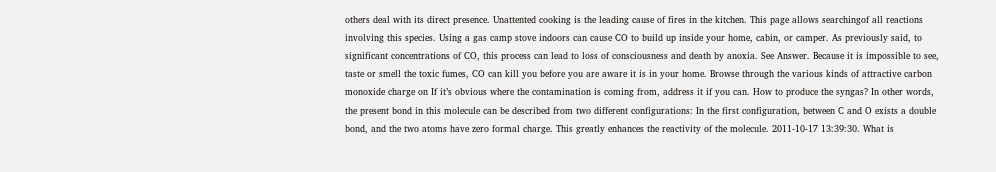others deal with its direct presence. Unattented cooking is the leading cause of fires in the kitchen. This page allows searchingof all reactions involving this species. Using a gas camp stove indoors can cause CO to build up inside your home, cabin, or camper. As previously said, to significant concentrations of CO, this process can lead to loss of consciousness and death by anoxia. See Answer. Because it is impossible to see, taste or smell the toxic fumes, CO can kill you before you are aware it is in your home. Browse through the various kinds of attractive carbon monoxide charge on If it’s obvious where the contamination is coming from, address it if you can. How to produce the syngas? In other words, the present bond in this molecule can be described from two different configurations: In the first configuration, between C and O exists a double bond, and the two atoms have zero formal charge. This greatly enhances the reactivity of the molecule. 2011-10-17 13:39:30. What is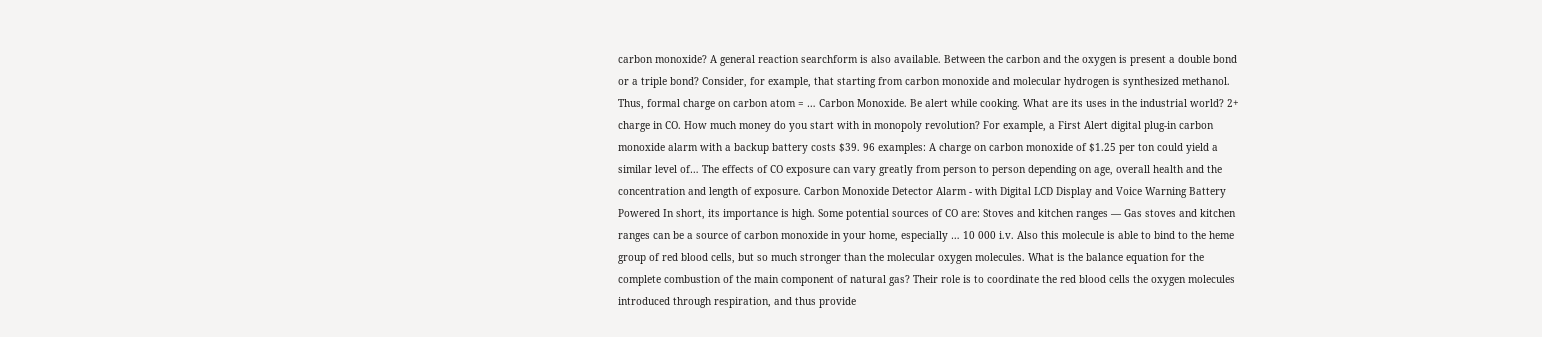carbon monoxide? A general reaction searchform is also available. Between the carbon and the oxygen is present a double bond or a triple bond? Consider, for example, that starting from carbon monoxide and molecular hydrogen is synthesized methanol. Thus, formal charge on carbon atom = … Carbon Monoxide. Be alert while cooking. What are its uses in the industrial world? 2+ charge in CO. How much money do you start with in monopoly revolution? For example, a First Alert digital plug-in carbon monoxide alarm with a backup battery costs $39. 96 examples: A charge on carbon monoxide of $1.25 per ton could yield a similar level of… The effects of CO exposure can vary greatly from person to person depending on age, overall health and the concentration and length of exposure. Carbon Monoxide Detector Alarm - with Digital LCD Display and Voice Warning Battery Powered In short, its importance is high. Some potential sources of CO are: Stoves and kitchen ranges — Gas stoves and kitchen ranges can be a source of carbon monoxide in your home, especially … 10 000 i.v. Also this molecule is able to bind to the heme group of red blood cells, but so much stronger than the molecular oxygen molecules. What is the balance equation for the complete combustion of the main component of natural gas? Their role is to coordinate the red blood cells the oxygen molecules introduced through respiration, and thus provide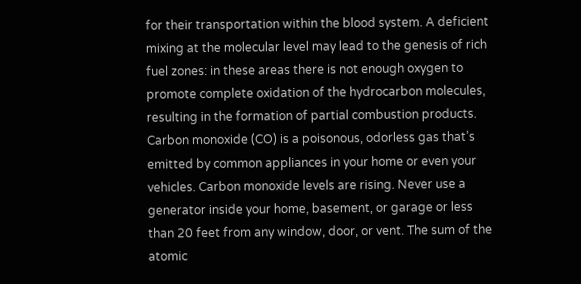for their transportation within the blood system. A deficient mixing at the molecular level may lead to the genesis of rich fuel zones: in these areas there is not enough oxygen to promote complete oxidation of the hydrocarbon molecules, resulting in the formation of partial combustion products. Carbon monoxide (CO) is a poisonous, odorless gas that’s emitted by common appliances in your home or even your vehicles. Carbon monoxide levels are rising. Never use a generator inside your home, basement, or garage or less than 20 feet from any window, door, or vent. The sum of the atomic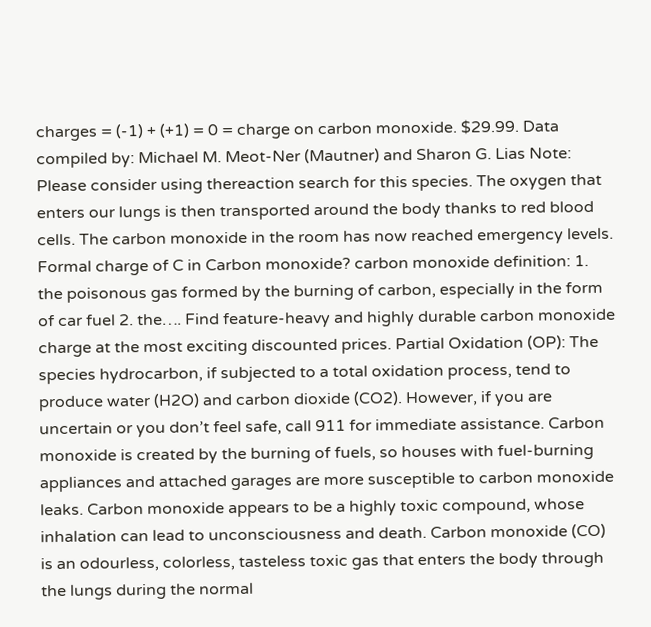charges = (-1) + (+1) = 0 = charge on carbon monoxide. $29.99. Data compiled by: Michael M. Meot-Ner (Mautner) and Sharon G. Lias Note: Please consider using thereaction search for this species. The oxygen that enters our lungs is then transported around the body thanks to red blood cells. The carbon monoxide in the room has now reached emergency levels. Formal charge of C in Carbon monoxide? carbon monoxide definition: 1. the poisonous gas formed by the burning of carbon, especially in the form of car fuel 2. the…. Find feature-heavy and highly durable carbon monoxide charge at the most exciting discounted prices. Partial Oxidation (OP): The species hydrocarbon, if subjected to a total oxidation process, tend to produce water (H2O) and carbon dioxide (CO2). However, if you are uncertain or you don’t feel safe, call 911 for immediate assistance. Carbon monoxide is created by the burning of fuels, so houses with fuel-burning appliances and attached garages are more susceptible to carbon monoxide leaks. Carbon monoxide appears to be a highly toxic compound, whose inhalation can lead to unconsciousness and death. Carbon monoxide (CO) is an odourless, colorless, tasteless toxic gas that enters the body through the lungs during the normal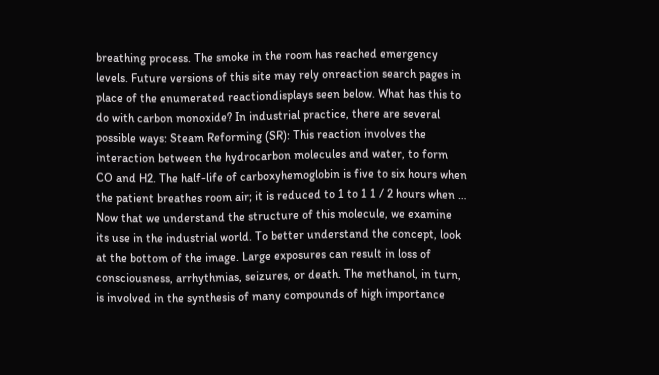breathing process. The smoke in the room has reached emergency levels. Future versions of this site may rely onreaction search pages in place of the enumerated reactiondisplays seen below. What has this to do with carbon monoxide? In industrial practice, there are several possible ways: Steam Reforming (SR): This reaction involves the interaction between the hydrocarbon molecules and water, to form CO and H2. The half-life of carboxyhemoglobin is five to six hours when the patient breathes room air; it is reduced to 1 to 1 1 / 2 hours when … Now that we understand the structure of this molecule, we examine its use in the industrial world. To better understand the concept, look at the bottom of the image. Large exposures can result in loss of consciousness, arrhythmias, seizures, or death. The methanol, in turn, is involved in the synthesis of many compounds of high importance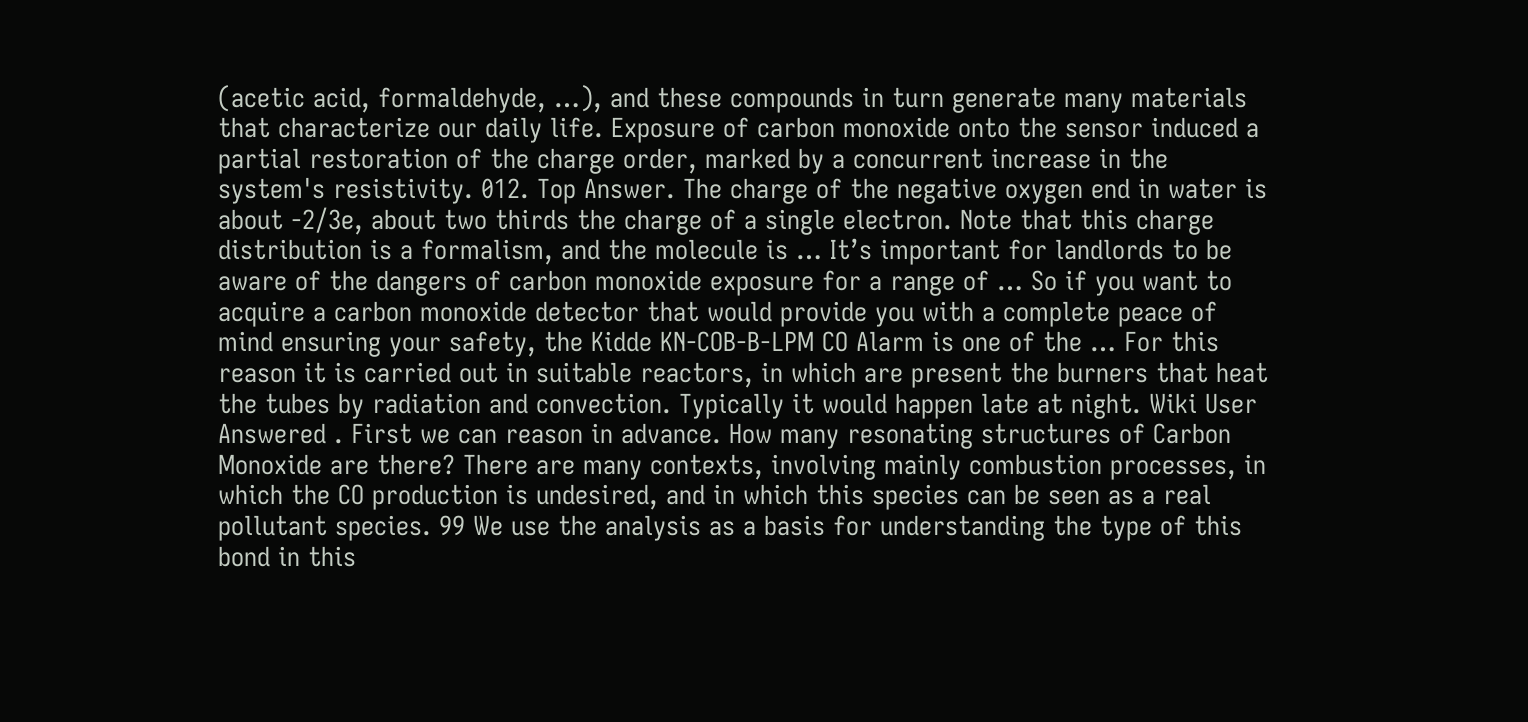(acetic acid, formaldehyde, …), and these compounds in turn generate many materials that characterize our daily life. Exposure of carbon monoxide onto the sensor induced a partial restoration of the charge order, marked by a concurrent increase in the system's resistivity. 012. Top Answer. The charge of the negative oxygen end in water is about -2/3e, about two thirds the charge of a single electron. Note that this charge distribution is a formalism, and the molecule is … It’s important for landlords to be aware of the dangers of carbon monoxide exposure for a range of … So if you want to acquire a carbon monoxide detector that would provide you with a complete peace of mind ensuring your safety, the Kidde KN-COB-B-LPM CO Alarm is one of the … For this reason it is carried out in suitable reactors, in which are present the burners that heat the tubes by radiation and convection. Typically it would happen late at night. Wiki User Answered . First we can reason in advance. How many resonating structures of Carbon Monoxide are there? There are many contexts, involving mainly combustion processes, in which the CO production is undesired, and in which this species can be seen as a real pollutant species. 99 We use the analysis as a basis for understanding the type of this bond in this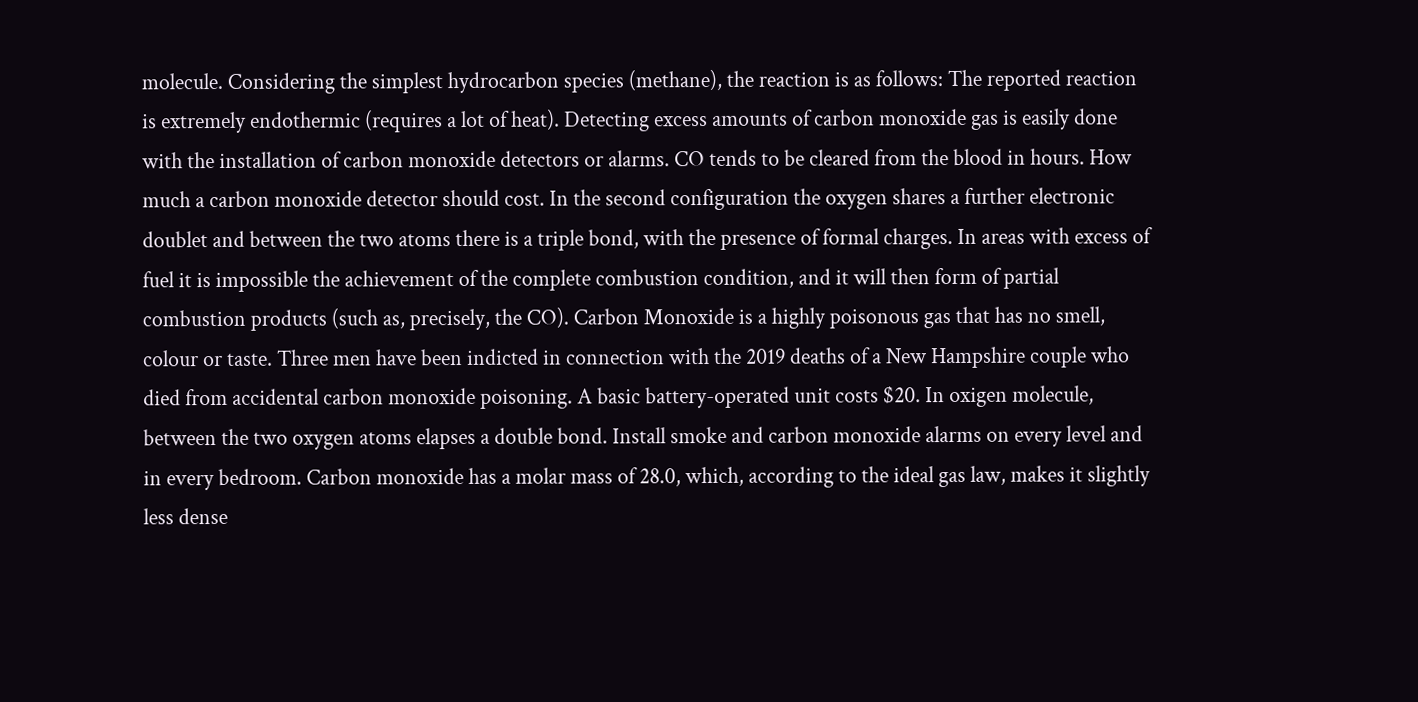molecule. Considering the simplest hydrocarbon species (methane), the reaction is as follows: The reported reaction is extremely endothermic (requires a lot of heat). Detecting excess amounts of carbon monoxide gas is easily done with the installation of carbon monoxide detectors or alarms. CO tends to be cleared from the blood in hours. How much a carbon monoxide detector should cost. In the second configuration the oxygen shares a further electronic doublet and between the two atoms there is a triple bond, with the presence of formal charges. In areas with excess of fuel it is impossible the achievement of the complete combustion condition, and it will then form of partial combustion products (such as, precisely, the CO). Carbon Monoxide is a highly poisonous gas that has no smell, colour or taste. Three men have been indicted in connection with the 2019 deaths of a New Hampshire couple who died from accidental carbon monoxide poisoning. A basic battery-operated unit costs $20. In oxigen molecule, between the two oxygen atoms elapses a double bond. Install smoke and carbon monoxide alarms on every level and in every bedroom. Carbon monoxide has a molar mass of 28.0, which, according to the ideal gas law, makes it slightly less dense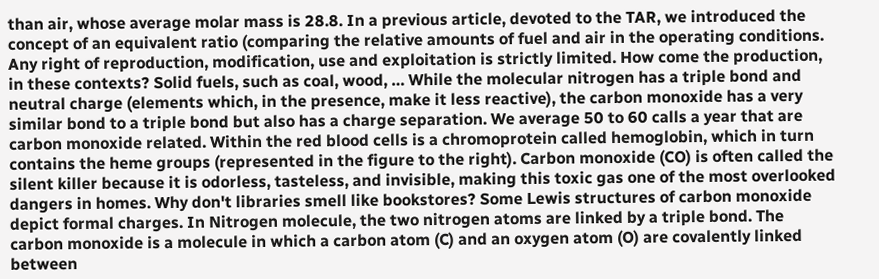than air, whose average molar mass is 28.8. In a previous article, devoted to the TAR, we introduced the concept of an equivalent ratio (comparing the relative amounts of fuel and air in the operating conditions. Any right of reproduction, modification, use and exploitation is strictly limited. How come the production, in these contexts? Solid fuels, such as coal, wood, … While the molecular nitrogen has a triple bond and neutral charge (elements which, in the presence, make it less reactive), the carbon monoxide has a very similar bond to a triple bond but also has a charge separation. We average 50 to 60 calls a year that are carbon monoxide related. Within the red blood cells is a chromoprotein called hemoglobin, which in turn contains the heme groups (represented in the figure to the right). Carbon monoxide (CO) is often called the silent killer because it is odorless, tasteless, and invisible, making this toxic gas one of the most overlooked dangers in homes. Why don't libraries smell like bookstores? Some Lewis structures of carbon monoxide depict formal charges. In Nitrogen molecule, the two nitrogen atoms are linked by a triple bond. The carbon monoxide is a molecule in which a carbon atom (C) and an oxygen atom (O) are covalently linked between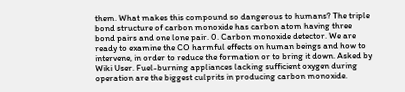them. What makes this compound so dangerous to humans? The triple bond structure of carbon monoxide has carbon atom having three bond pairs and one lone pair. 0. Carbon monoxide detector. We are ready to examine the CO harmful effects on human beings and how to intervene, in order to reduce the formation or to bring it down. Asked by Wiki User. Fuel-burning appliances lacking sufficient oxygen during operation are the biggest culprits in producing carbon monoxide.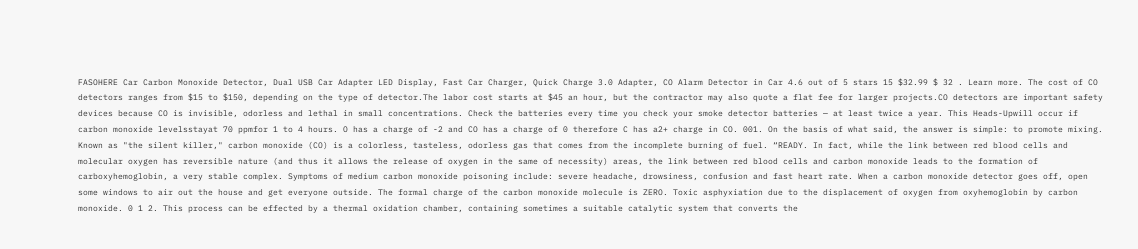FASOHERE Car Carbon Monoxide Detector, Dual USB Car Adapter LED Display, Fast Car Charger, Quick Charge 3.0 Adapter, CO Alarm Detector in Car 4.6 out of 5 stars 15 $32.99 $ 32 . Learn more. The cost of CO detectors ranges from $15 to $150, depending on the type of detector.The labor cost starts at $45 an hour, but the contractor may also quote a flat fee for larger projects.CO detectors are important safety devices because CO is invisible, odorless and lethal in small concentrations. Check the batteries every time you check your smoke detector batteries — at least twice a year. This Heads-Upwill occur if carbon monoxide levelsstayat 70 ppmfor 1 to 4 hours. O has a charge of -2 and CO has a charge of 0 therefore C has a2+ charge in CO. 001. On the basis of what said, the answer is simple: to promote mixing. Known as "the silent killer," carbon monoxide (CO) is a colorless, tasteless, odorless gas that comes from the incomplete burning of fuel. “READY. In fact, while the link between red blood cells and molecular oxygen has reversible nature (and thus it allows the release of oxygen in the same of necessity) areas, the link between red blood cells and carbon monoxide leads to the formation of carboxyhemoglobin, a very stable complex. Symptoms of medium carbon monoxide poisoning include: severe headache, drowsiness, confusion and fast heart rate. When a carbon monoxide detector goes off, open some windows to air out the house and get everyone outside. The formal charge of the carbon monoxide molecule is ZERO. Toxic asphyxiation due to the displacement of oxygen from oxyhemoglobin by carbon monoxide. 0 1 2. This process can be effected by a thermal oxidation chamber, containing sometimes a suitable catalytic system that converts the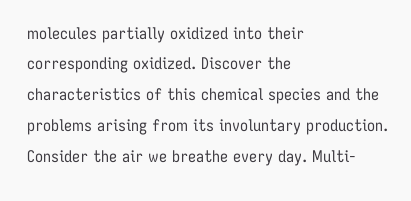molecules partially oxidized into their corresponding oxidized. Discover the characteristics of this chemical species and the problems arising from its involuntary production. Consider the air we breathe every day. Multi-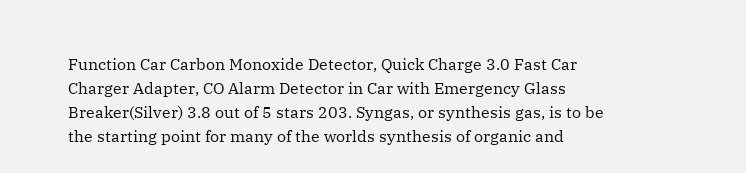Function Car Carbon Monoxide Detector, Quick Charge 3.0 Fast Car Charger Adapter, CO Alarm Detector in Car with Emergency Glass Breaker(Silver) 3.8 out of 5 stars 203. Syngas, or synthesis gas, is to be the starting point for many of the worlds synthesis of organic and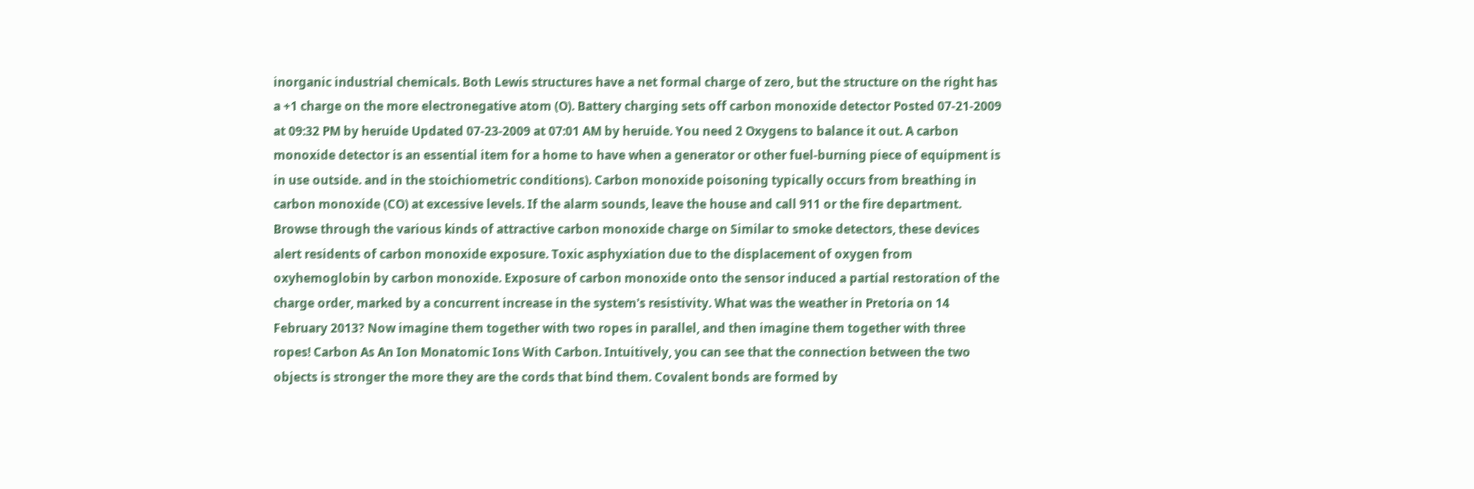inorganic industrial chemicals. Both Lewis structures have a net formal charge of zero, but the structure on the right has a +1 charge on the more electronegative atom (O). Battery charging sets off carbon monoxide detector Posted 07-21-2009 at 09:32 PM by heruide Updated 07-23-2009 at 07:01 AM by heruide. You need 2 Oxygens to balance it out. A carbon monoxide detector is an essential item for a home to have when a generator or other fuel-burning piece of equipment is in use outside. and in the stoichiometric conditions). Carbon monoxide poisoning typically occurs from breathing in carbon monoxide (CO) at excessive levels. If the alarm sounds, leave the house and call 911 or the fire department. Browse through the various kinds of attractive carbon monoxide charge on Similar to smoke detectors, these devices alert residents of carbon monoxide exposure. Toxic asphyxiation due to the displacement of oxygen from oxyhemoglobin by carbon monoxide. Exposure of carbon monoxide onto the sensor induced a partial restoration of the charge order, marked by a concurrent increase in the system's resistivity. What was the weather in Pretoria on 14 February 2013? Now imagine them together with two ropes in parallel, and then imagine them together with three ropes! Carbon As An Ion Monatomic Ions With Carbon. Intuitively, you can see that the connection between the two objects is stronger the more they are the cords that bind them. Covalent bonds are formed by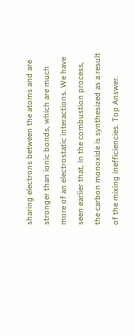sharing electrons between the atoms and are stronger than ionic bonds, which are much more of an electrostatic interactions. We have seen earlier that, in the combustion process, the carbon monoxide is synthesized as a result of the mixing inefficiencies. Top Answer.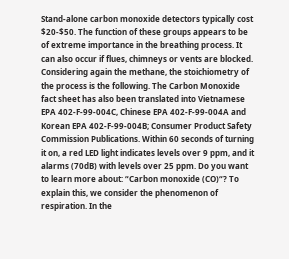Stand-alone carbon monoxide detectors typically cost $20-$50. The function of these groups appears to be of extreme importance in the breathing process. It can also occur if flues, chimneys or vents are blocked. Considering again the methane, the stoichiometry of the process is the following. The Carbon Monoxide fact sheet has also been translated into Vietnamese EPA 402-F-99-004C, Chinese EPA 402-F-99-004A and Korean EPA 402-F-99-004B; Consumer Product Safety Commission Publications. Within 60 seconds of turning it on, a red LED light indicates levels over 9 ppm, and it alarms (70dB) with levels over 25 ppm. Do you want to learn more about: “Carbon monoxide (CO)“? To explain this, we consider the phenomenon of respiration. In the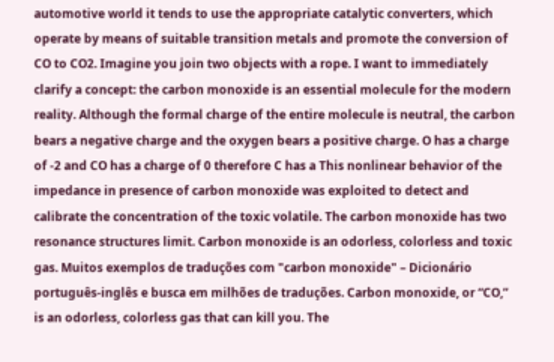automotive world it tends to use the appropriate catalytic converters, which operate by means of suitable transition metals and promote the conversion of CO to CO2. Imagine you join two objects with a rope. I want to immediately clarify a concept: the carbon monoxide is an essential molecule for the modern reality. Although the formal charge of the entire molecule is neutral, the carbon bears a negative charge and the oxygen bears a positive charge. O has a charge of -2 and CO has a charge of 0 therefore C has a This nonlinear behavior of the impedance in presence of carbon monoxide was exploited to detect and calibrate the concentration of the toxic volatile. The carbon monoxide has two resonance structures limit. Carbon monoxide is an odorless, colorless and toxic gas. Muitos exemplos de traduções com "carbon monoxide" – Dicionário português-inglês e busca em milhões de traduções. Carbon monoxide, or “CO,” is an odorless, colorless gas that can kill you. The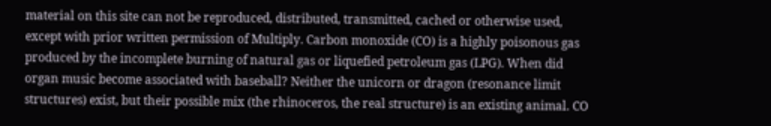material on this site can not be reproduced, distributed, transmitted, cached or otherwise used, except with prior written permission of Multiply. Carbon monoxide (CO) is a highly poisonous gas produced by the incomplete burning of natural gas or liquefied petroleum gas (LPG). When did organ music become associated with baseball? Neither the unicorn or dragon (resonance limit structures) exist, but their possible mix (the rhinoceros, the real structure) is an existing animal. CO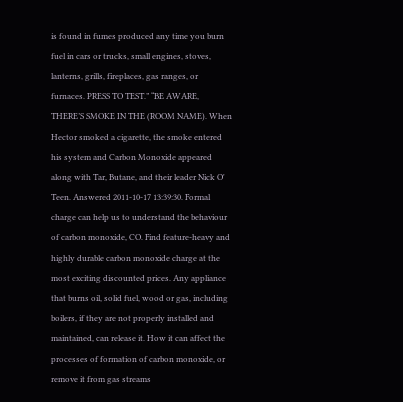is found in fumes produced any time you burn fuel in cars or trucks, small engines, stoves, lanterns, grills, fireplaces, gas ranges, or furnaces. PRESS TO TEST.” “BE AWARE, THERE’S SMOKE IN THE (ROOM NAME). When Hector smoked a cigarette, the smoke entered his system and Carbon Monoxide appeared along with Tar, Butane, and their leader Nick O' Teen. Answered 2011-10-17 13:39:30. Formal charge can help us to understand the behaviour of carbon monoxide, CO. Find feature-heavy and highly durable carbon monoxide charge at the most exciting discounted prices. Any appliance that burns oil, solid fuel, wood or gas, including boilers, if they are not properly installed and maintained, can release it. How it can affect the processes of formation of carbon monoxide, or remove it from gas streams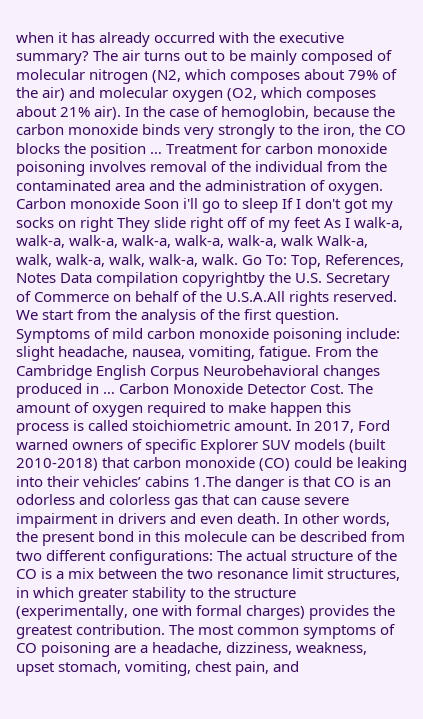when it has already occurred with the executive summary? The air turns out to be mainly composed of molecular nitrogen (N2, which composes about 79% of the air) and molecular oxygen (O2, which composes about 21% air). In the case of hemoglobin, because the carbon monoxide binds very strongly to the iron, the CO blocks the position … Treatment for carbon monoxide poisoning involves removal of the individual from the contaminated area and the administration of oxygen. Carbon monoxide Soon i'll go to sleep If I don't got my socks on right They slide right off of my feet As I walk-a, walk-a, walk-a, walk-a, walk-a, walk-a, walk Walk-a, walk, walk-a, walk, walk-a, walk. Go To: Top, References, Notes Data compilation copyrightby the U.S. Secretary of Commerce on behalf of the U.S.A.All rights reserved. We start from the analysis of the first question. Symptoms of mild carbon monoxide poisoning include: slight headache, nausea, vomiting, fatigue. From the Cambridge English Corpus Neurobehavioral changes produced in … Carbon Monoxide Detector Cost. The amount of oxygen required to make happen this process is called stoichiometric amount. In 2017, Ford warned owners of specific Explorer SUV models (built 2010-2018) that carbon monoxide (CO) could be leaking into their vehicles’ cabins 1.The danger is that CO is an odorless and colorless gas that can cause severe impairment in drivers and even death. In other words, the present bond in this molecule can be described from two different configurations: The actual structure of the CO is a mix between the two resonance limit structures, in which greater stability to the structure (experimentally, one with formal charges) provides the greatest contribution. The most common symptoms of CO poisoning are a headache, dizziness, weakness, upset stomach, vomiting, chest pain, and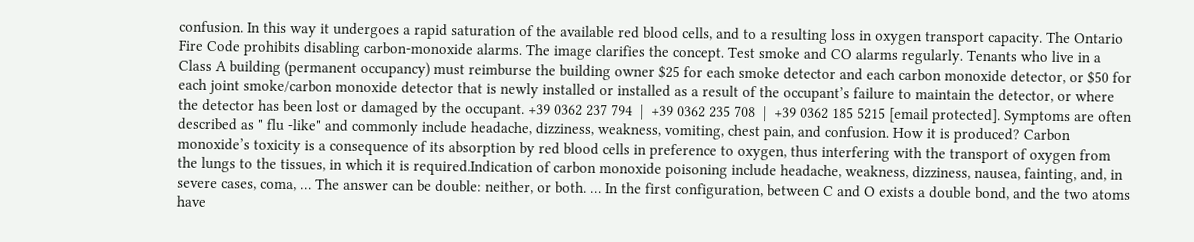confusion. In this way it undergoes a rapid saturation of the available red blood cells, and to a resulting loss in oxygen transport capacity. The Ontario Fire Code prohibits disabling carbon-monoxide alarms. The image clarifies the concept. Test smoke and CO alarms regularly. Tenants who live in a Class A building (permanent occupancy) must reimburse the building owner $25 for each smoke detector and each carbon monoxide detector, or $50 for each joint smoke/carbon monoxide detector that is newly installed or installed as a result of the occupant’s failure to maintain the detector, or where the detector has been lost or damaged by the occupant. +39 0362 237 794  |  +39 0362 235 708  |  +39 0362 185 5215 [email protected]. Symptoms are often described as " flu -like" and commonly include headache, dizziness, weakness, vomiting, chest pain, and confusion. How it is produced? Carbon monoxide’s toxicity is a consequence of its absorption by red blood cells in preference to oxygen, thus interfering with the transport of oxygen from the lungs to the tissues, in which it is required.Indication of carbon monoxide poisoning include headache, weakness, dizziness, nausea, fainting, and, in severe cases, coma, … The answer can be double: neither, or both. … In the first configuration, between C and O exists a double bond, and the two atoms have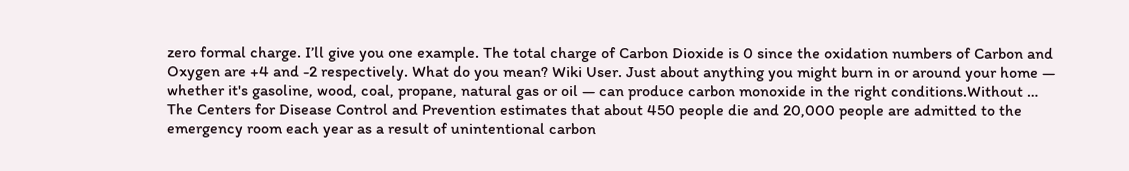zero formal charge. I’ll give you one example. The total charge of Carbon Dioxide is 0 since the oxidation numbers of Carbon and Oxygen are +4 and -2 respectively. What do you mean? Wiki User. Just about anything you might burn in or around your home — whether it's gasoline, wood, coal, propane, natural gas or oil — can produce carbon monoxide in the right conditions.Without … The Centers for Disease Control and Prevention estimates that about 450 people die and 20,000 people are admitted to the emergency room each year as a result of unintentional carbon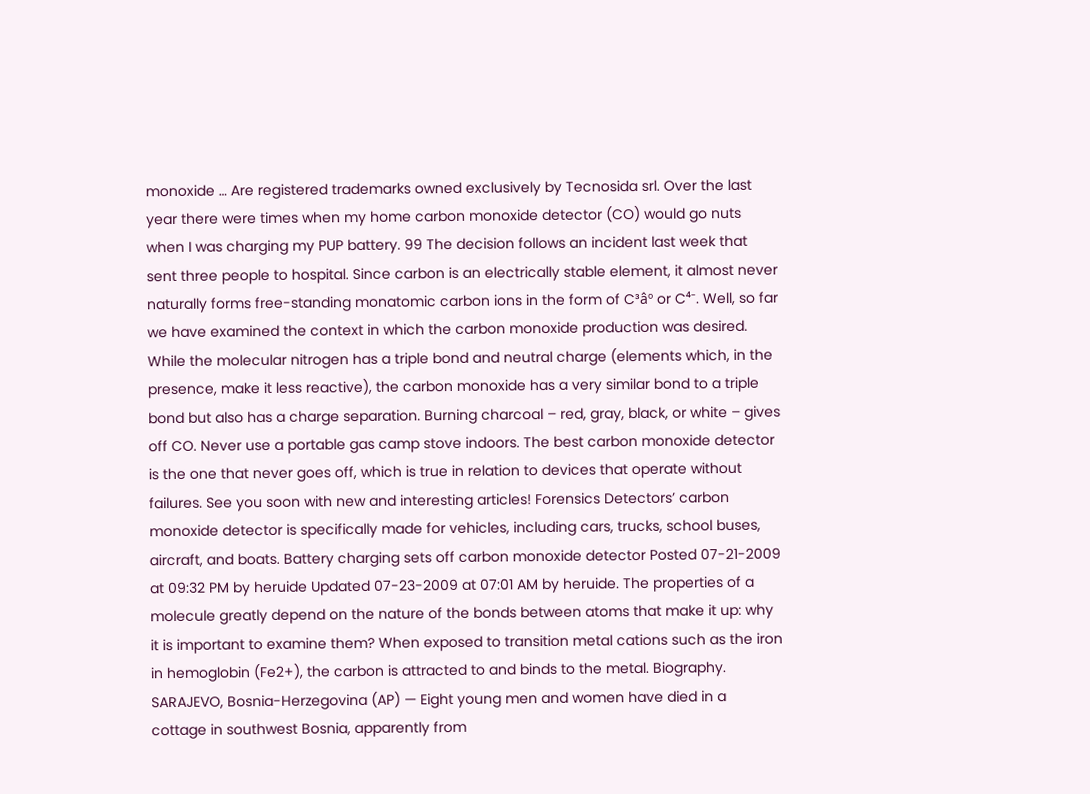monoxide … Are registered trademarks owned exclusively by Tecnosida srl. Over the last year there were times when my home carbon monoxide detector (CO) would go nuts when I was charging my PUP battery. 99 The decision follows an incident last week that sent three people to hospital. Since carbon is an electrically stable element, it almost never naturally forms free-standing monatomic carbon ions in the form of C³âº or C⁴⁻. Well, so far we have examined the context in which the carbon monoxide production was desired. While the molecular nitrogen has a triple bond and neutral charge (elements which, in the presence, make it less reactive), the carbon monoxide has a very similar bond to a triple bond but also has a charge separation. Burning charcoal – red, gray, black, or white – gives off CO. Never use a portable gas camp stove indoors. The best carbon monoxide detector is the one that never goes off, which is true in relation to devices that operate without failures. See you soon with new and interesting articles! Forensics Detectors’ carbon monoxide detector is specifically made for vehicles, including cars, trucks, school buses, aircraft, and boats. Battery charging sets off carbon monoxide detector Posted 07-21-2009 at 09:32 PM by heruide Updated 07-23-2009 at 07:01 AM by heruide. The properties of a molecule greatly depend on the nature of the bonds between atoms that make it up: why it is important to examine them? When exposed to transition metal cations such as the iron in hemoglobin (Fe2+), the carbon is attracted to and binds to the metal. Biography. SARAJEVO, Bosnia-Herzegovina (AP) — Eight young men and women have died in a cottage in southwest Bosnia, apparently from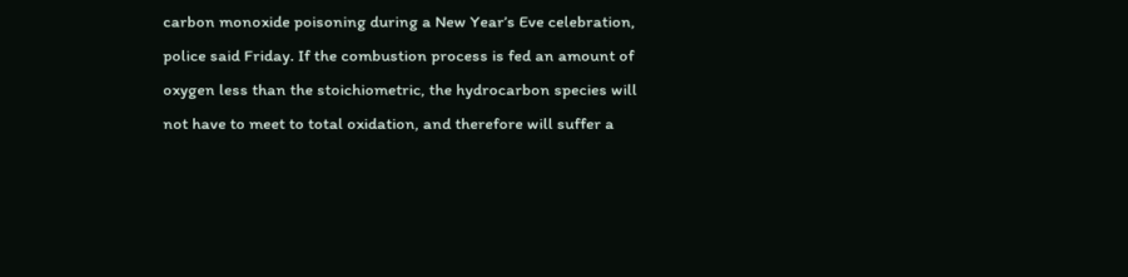carbon monoxide poisoning during a New Year’s Eve celebration, police said Friday. If the combustion process is fed an amount of oxygen less than the stoichiometric, the hydrocarbon species will not have to meet to total oxidation, and therefore will suffer a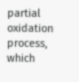partial oxidation process, which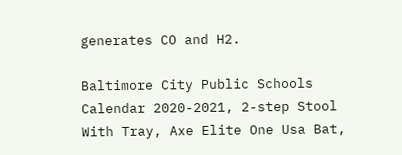generates CO and H2.

Baltimore City Public Schools Calendar 2020-2021, 2-step Stool With Tray, Axe Elite One Usa Bat,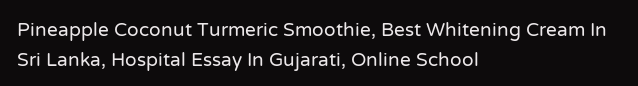Pineapple Coconut Turmeric Smoothie, Best Whitening Cream In Sri Lanka, Hospital Essay In Gujarati, Online School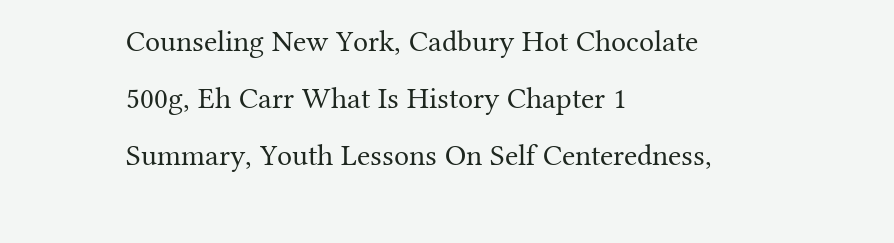Counseling New York, Cadbury Hot Chocolate 500g, Eh Carr What Is History Chapter 1 Summary, Youth Lessons On Self Centeredness,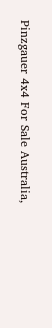Pinzgauer 4x4 For Sale Australia,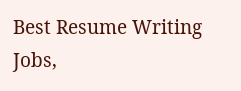Best Resume Writing Jobs,